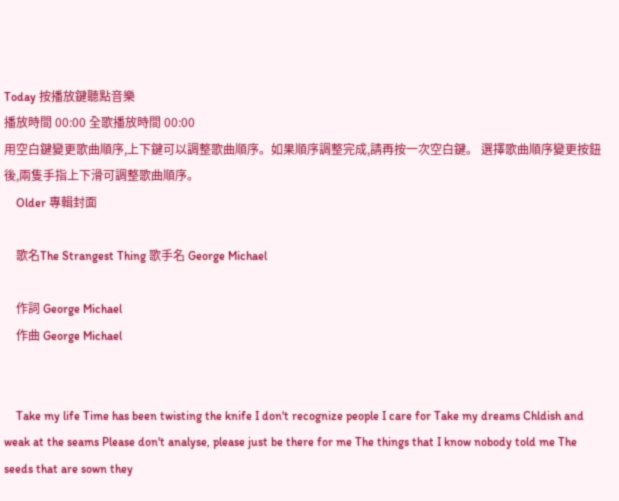Today 按播放鍵聽點音樂
播放時間 00:00 全歌播放時間 00:00
用空白鍵變更歌曲順序,上下鍵可以調整歌曲順序。如果順序調整完成,請再按一次空白鍵。 選擇歌曲順序變更按鈕後,兩隻手指上下滑可調整歌曲順序。
    Older 專輯封面

    歌名The Strangest Thing 歌手名 George Michael

    作詞 George Michael
    作曲 George Michael


    Take my life Time has been twisting the knife I don't recognize people I care for Take my dreams Chldish and weak at the seams Please don't analyse, please just be there for me The things that I know nobody told me The seeds that are sown they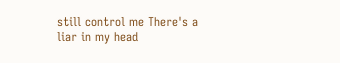still control me There's a liar in my head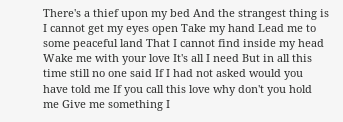There's a thief upon my bed And the strangest thing is I cannot get my eyes open Take my hand Lead me to some peaceful land That I cannot find inside my head Wake me with your love It's all I need But in all this time still no one said If I had not asked would you have told me If you call this love why don't you hold me Give me something I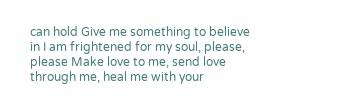can hold Give me something to believe in I am frightened for my soul, please, please Make love to me, send love through me, heal me with your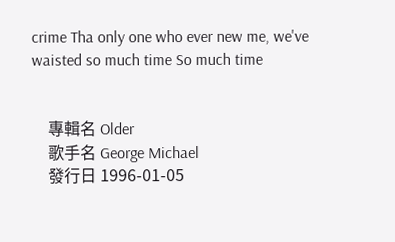crime Tha only one who ever new me, we've waisted so much time So much time


    專輯名 Older
    歌手名 George Michael
    發行日 1996-01-05